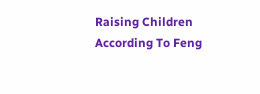Raising Children According To Feng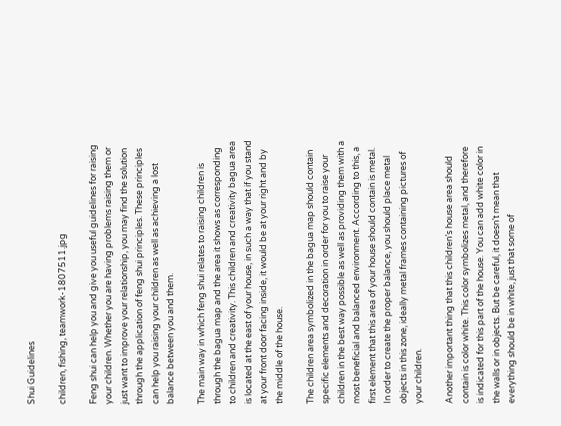Shui Guidelines

children, fishing, teamwork-1807511.jpg

Feng shui can help you and give you useful guidelines for raising your children. Whether you are having problems raising them or just want to improve your relationship, you may find the solution through the application of feng shui principles. These principles can help you raising your children as well as achieving a lost balance between you and them.

The main way in which feng shui relates to raising children is through the bagua map and the area it shows as corresponding to children and creativity. This children and creativity bagua area is located at the east of your house, in such a way that if you stand at your front door facing inside, it would be at your right and by the middle of the house.

The children area symbolized in the bagua map should contain specific elements and decoration in order for you to raise your children in the best way possible as well as providing them with a most beneficial and balanced environment. According to this, a first element that this area of your house should contain is metal. In order to create the proper balance, you should place metal objects in this zone, ideally metal frames containing pictures of your children.

Another important thing that this children’s house area should contain is color white. This color symbolizes metal, and therefore is indicated for this part of the house. You can add white color in the walls or in objects. But be careful, it doesn’t mean that everything should be in white, just that some of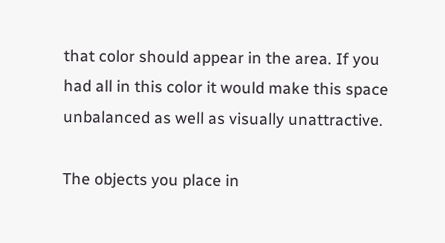that color should appear in the area. If you had all in this color it would make this space unbalanced as well as visually unattractive.

The objects you place in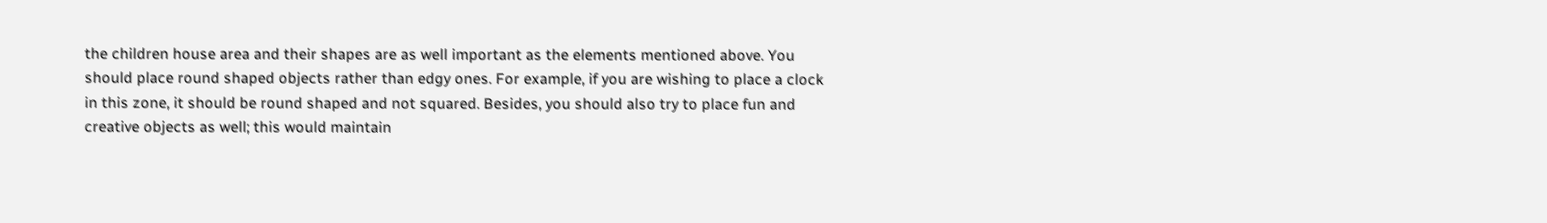the children house area and their shapes are as well important as the elements mentioned above. You should place round shaped objects rather than edgy ones. For example, if you are wishing to place a clock in this zone, it should be round shaped and not squared. Besides, you should also try to place fun and creative objects as well; this would maintain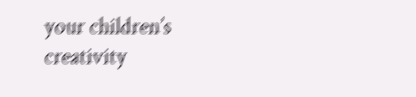your children’s creativity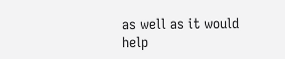as well as it would help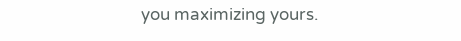you maximizing yours.